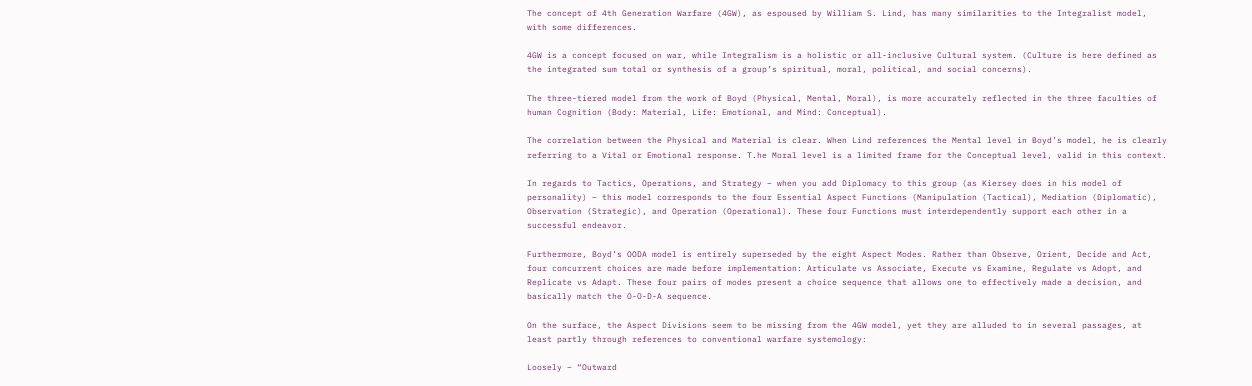The concept of 4th Generation Warfare (4GW), as espoused by William S. Lind, has many similarities to the Integralist model, with some differences.

4GW is a concept focused on war, while Integralism is a holistic or all-inclusive Cultural system. (Culture is here defined as the integrated sum total or synthesis of a group’s spiritual, moral, political, and social concerns).

The three-tiered model from the work of Boyd (Physical, Mental, Moral), is more accurately reflected in the three faculties of human Cognition (Body: Material, Life: Emotional, and Mind: Conceptual).

The correlation between the Physical and Material is clear. When Lind references the Mental level in Boyd’s model, he is clearly referring to a Vital or Emotional response. T.he Moral level is a limited frame for the Conceptual level, valid in this context.

In regards to Tactics, Operations, and Strategy – when you add Diplomacy to this group (as Kiersey does in his model of personality) – this model corresponds to the four Essential Aspect Functions (Manipulation (Tactical), Mediation (Diplomatic), Observation (Strategic), and Operation (Operational). These four Functions must interdependently support each other in a successful endeavor.

Furthermore, Boyd’s OODA model is entirely superseded by the eight Aspect Modes. Rather than Observe, Orient, Decide and Act, four concurrent choices are made before implementation: Articulate vs Associate, Execute vs Examine, Regulate vs Adopt, and Replicate vs Adapt. These four pairs of modes present a choice sequence that allows one to effectively made a decision, and basically match the O-O-D-A sequence.

On the surface, the Aspect Divisions seem to be missing from the 4GW model, yet they are alluded to in several passages, at least partly through references to conventional warfare systemology:

Loosely – “Outward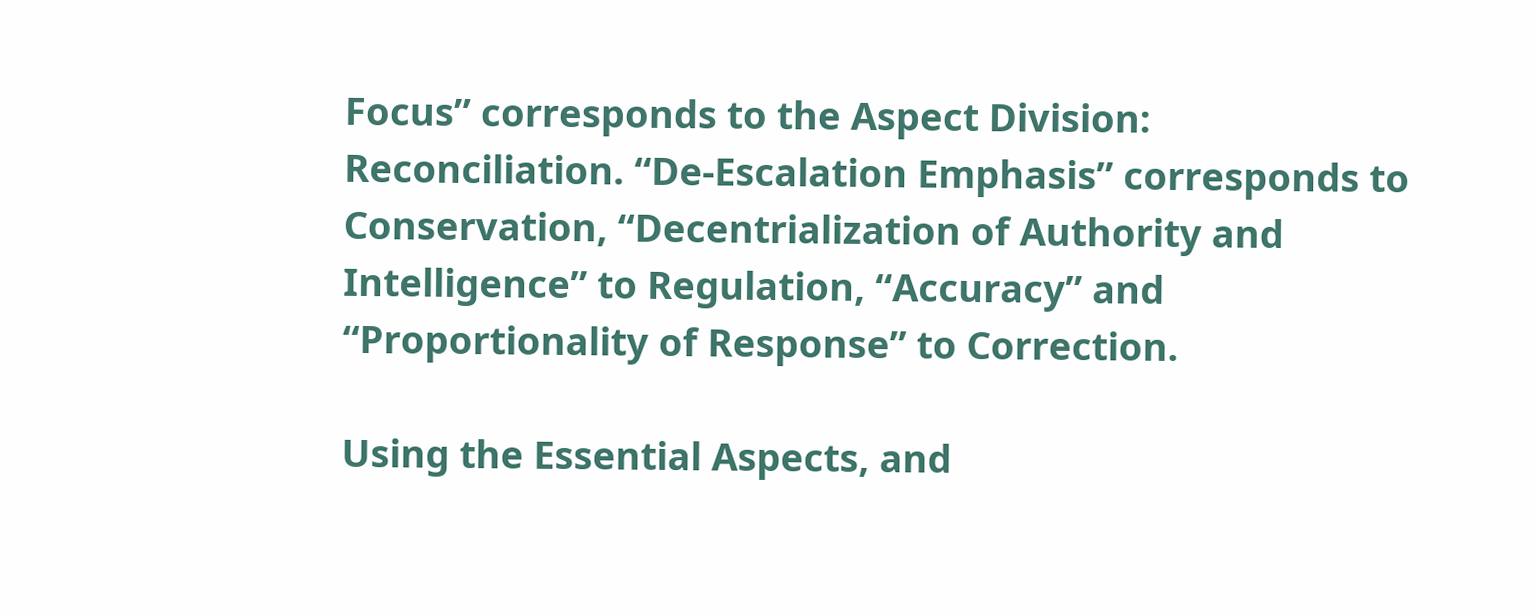Focus” corresponds to the Aspect Division: Reconciliation. “De-Escalation Emphasis” corresponds to Conservation, “Decentrialization of Authority and Intelligence” to Regulation, “Accuracy” and “Proportionality of Response” to Correction.

Using the Essential Aspects, and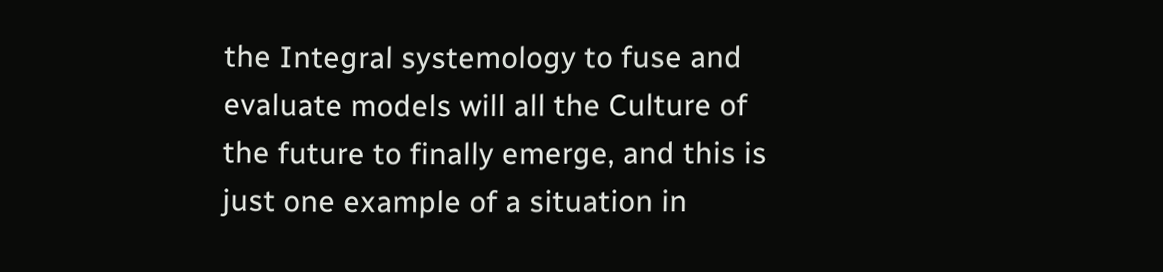the Integral systemology to fuse and evaluate models will all the Culture of the future to finally emerge, and this is just one example of a situation in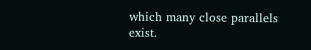which many close parallels exist.